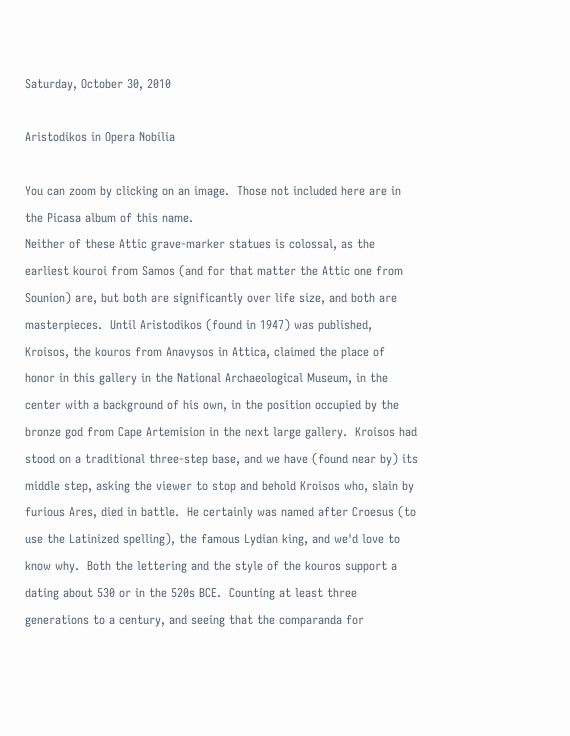Saturday, October 30, 2010

Aristodikos in Opera Nobilia

You can zoom by clicking on an image.  Those not included here are in the Picasa album of this name.
Neither of these Attic grave-marker statues is colossal, as the earliest kouroi from Samos (and for that matter the Attic one from Sounion) are, but both are significantly over life size, and both are masterpieces.  Until Aristodikos (found in 1947) was published, Kroisos, the kouros from Anavysos in Attica, claimed the place of honor in this gallery in the National Archaeological Museum, in the center with a background of his own, in the position occupied by the bronze god from Cape Artemision in the next large gallery.  Kroisos had stood on a traditional three-step base, and we have (found near by) its middle step, asking the viewer to stop and behold Kroisos who, slain by furious Ares, died in battle.  He certainly was named after Croesus (to use the Latinized spelling), the famous Lydian king, and we'd love to know why.  Both the lettering and the style of the kouros support a dating about 530 or in the 520s BCE.  Counting at least three generations to a century, and seeing that the comparanda for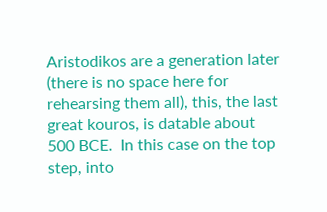Aristodikos are a generation later (there is no space here for rehearsing them all), this, the last great kouros, is datable about 500 BCE.  In this case on the top step, into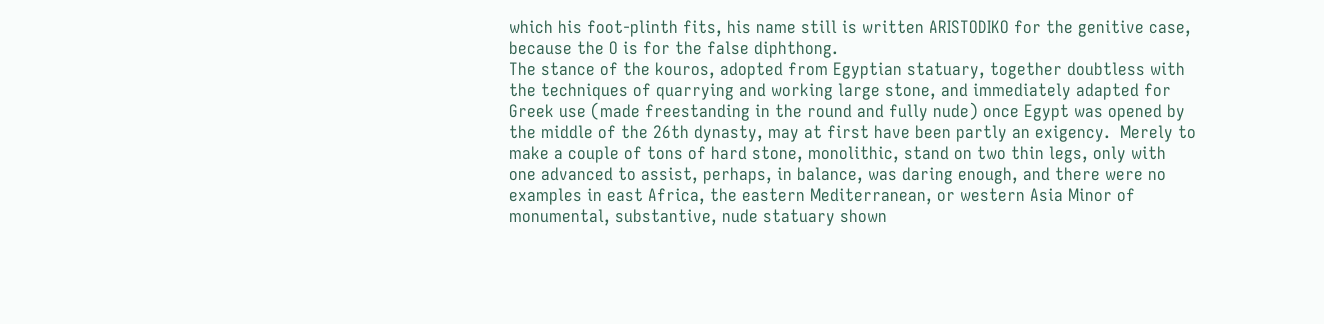which his foot-plinth fits, his name still is written ARISTODIKO for the genitive case, because the O is for the false diphthong.
The stance of the kouros, adopted from Egyptian statuary, together doubtless with the techniques of quarrying and working large stone, and immediately adapted for Greek use (made freestanding in the round and fully nude) once Egypt was opened by the middle of the 26th dynasty, may at first have been partly an exigency.  Merely to make a couple of tons of hard stone, monolithic, stand on two thin legs, only with one advanced to assist, perhaps, in balance, was daring enough, and there were no examples in east Africa, the eastern Mediterranean, or western Asia Minor of monumental, substantive, nude statuary shown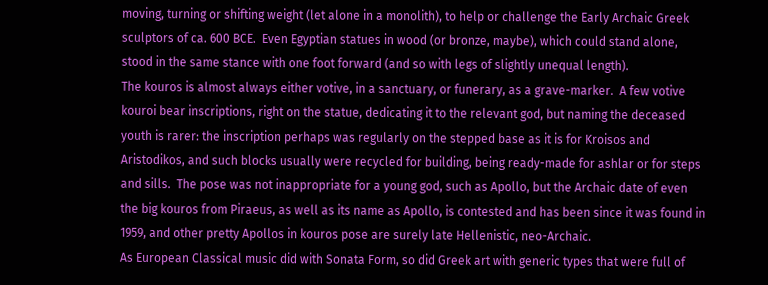moving, turning or shifting weight (let alone in a monolith), to help or challenge the Early Archaic Greek sculptors of ca. 600 BCE.  Even Egyptian statues in wood (or bronze, maybe), which could stand alone, stood in the same stance with one foot forward (and so with legs of slightly unequal length).
The kouros is almost always either votive, in a sanctuary, or funerary, as a grave-marker.  A few votive kouroi bear inscriptions, right on the statue, dedicating it to the relevant god, but naming the deceased youth is rarer: the inscription perhaps was regularly on the stepped base as it is for Kroisos and Aristodikos, and such blocks usually were recycled for building, being ready-made for ashlar or for steps and sills.  The pose was not inappropriate for a young god, such as Apollo, but the Archaic date of even the big kouros from Piraeus, as well as its name as Apollo, is contested and has been since it was found in 1959, and other pretty Apollos in kouros pose are surely late Hellenistic, neo-Archaic.
As European Classical music did with Sonata Form, so did Greek art with generic types that were full of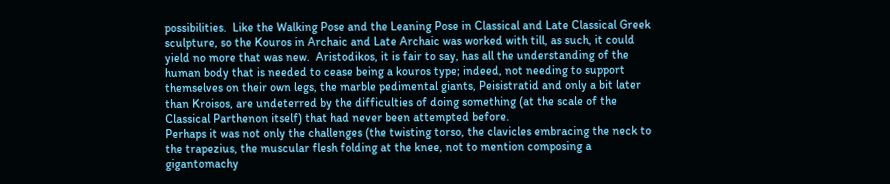possibilities.  Like the Walking Pose and the Leaning Pose in Classical and Late Classical Greek sculpture, so the Kouros in Archaic and Late Archaic was worked with till, as such, it could yield no more that was new.  Aristodikos, it is fair to say, has all the understanding of the human body that is needed to cease being a kouros type; indeed, not needing to support themselves on their own legs, the marble pedimental giants, Peisistratid and only a bit later than Kroisos, are undeterred by the difficulties of doing something (at the scale of the Classical Parthenon itself) that had never been attempted before.
Perhaps it was not only the challenges (the twisting torso, the clavicles embracing the neck to the trapezius, the muscular flesh folding at the knee, not to mention composing a gigantomachy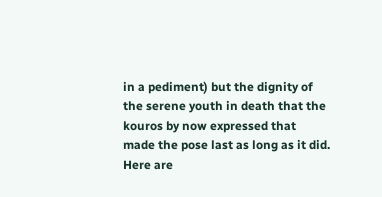in a pediment) but the dignity of the serene youth in death that the kouros by now expressed that made the pose last as long as it did.
Here are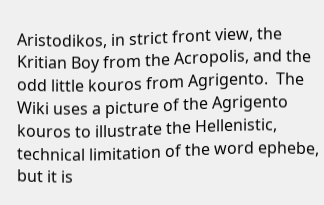Aristodikos, in strict front view, the Kritian Boy from the Acropolis, and the odd little kouros from Agrigento.  The Wiki uses a picture of the Agrigento kouros to illustrate the Hellenistic, technical limitation of the word ephebe, but it is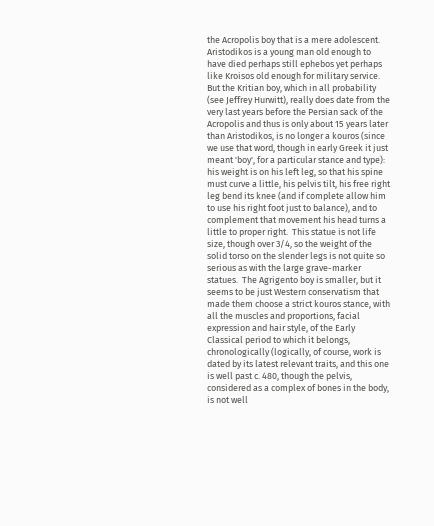the Acropolis boy that is a mere adolescent.  Aristodikos is a young man old enough to have died perhaps still ephebos yet perhaps like Kroisos old enough for military service.  But the Kritian boy, which in all probability (see Jeffrey Hurwitt), really does date from the very last years before the Persian sack of the Acropolis and thus is only about 15 years later than Aristodikos, is no longer a kouros (since we use that word, though in early Greek it just meant 'boy', for a particular stance and type): his weight is on his left leg, so that his spine must curve a little, his pelvis tilt, his free right leg bend its knee (and if complete allow him to use his right foot just to balance), and to complement that movement his head turns a little to proper right.  This statue is not life size, though over 3/4, so the weight of the solid torso on the slender legs is not quite so serious as with the large grave-marker statues.  The Agrigento boy is smaller, but it seems to be just Western conservatism that made them choose a strict kouros stance, with all the muscles and proportions, facial expression and hair style, of the Early Classical period to which it belongs, chronologically (logically, of course, work is dated by its latest relevant traits, and this one is well past c. 480, though the pelvis, considered as a complex of bones in the body, is not well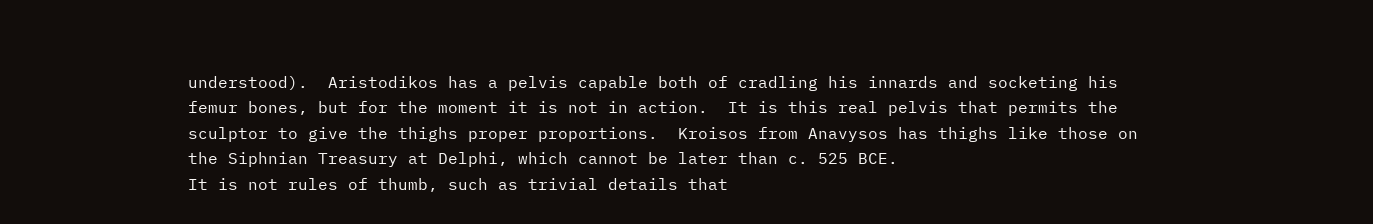understood).  Aristodikos has a pelvis capable both of cradling his innards and socketing his femur bones, but for the moment it is not in action.  It is this real pelvis that permits the sculptor to give the thighs proper proportions.  Kroisos from Anavysos has thighs like those on the Siphnian Treasury at Delphi, which cannot be later than c. 525 BCE.
It is not rules of thumb, such as trivial details that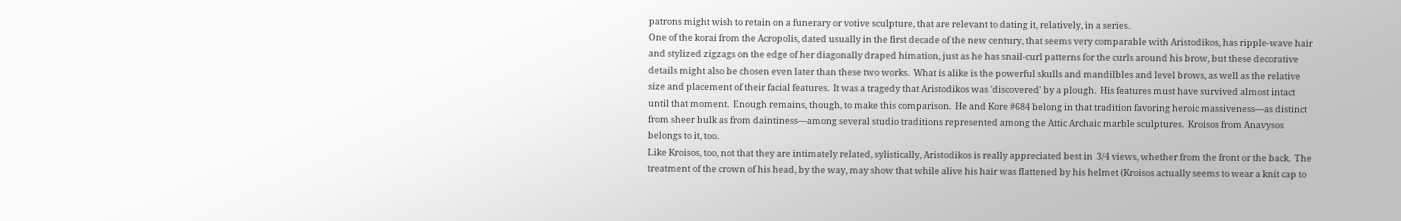patrons might wish to retain on a funerary or votive sculpture, that are relevant to dating it, relatively, in a series.
One of the korai from the Acropolis, dated usually in the first decade of the new century, that seems very comparable with Aristodikos, has ripple-wave hair and stylized zigzags on the edge of her diagonally draped himation, just as he has snail-curl patterns for the curls around his brow, but these decorative details might also be chosen even later than these two works.  What is alike is the powerful skulls and mandilbles and level brows, as well as the relative size and placement of their facial features.  It was a tragedy that Aristodikos was 'discovered' by a plough.  His features must have survived almost intact until that moment.  Enough remains, though, to make this comparison.  He and Kore #684 belong in that tradition favoring heroic massiveness—as distinct from sheer bulk as from daintiness—among several studio traditions represented among the Attic Archaic marble sculptures.  Kroisos from Anavysos belongs to it, too.
Like Kroisos, too, not that they are intimately related, sylistically, Aristodikos is really appreciated best in  3/4 views, whether from the front or the back.  The treatment of the crown of his head, by the way, may show that while alive his hair was flattened by his helmet (Kroisos actually seems to wear a knit cap to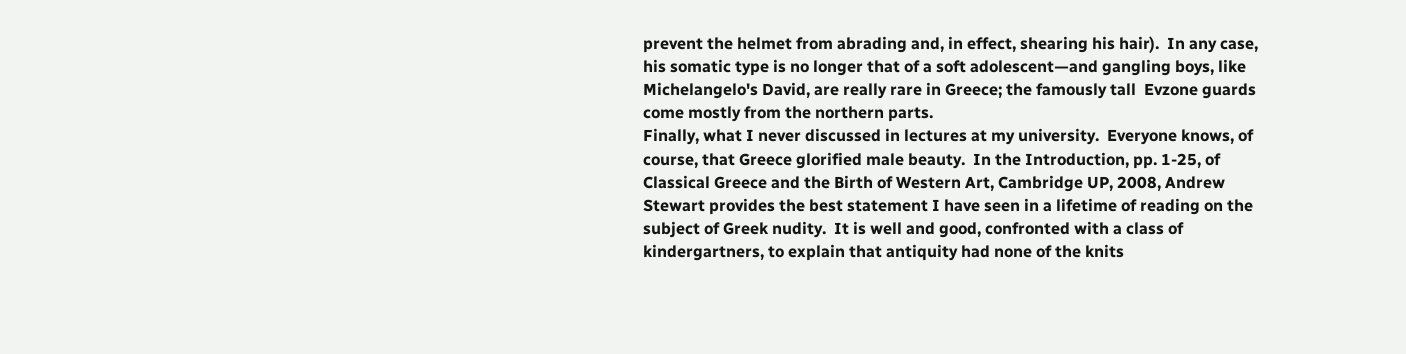prevent the helmet from abrading and, in effect, shearing his hair).  In any case, his somatic type is no longer that of a soft adolescent—and gangling boys, like Michelangelo's David, are really rare in Greece; the famously tall  Evzone guards come mostly from the northern parts.
Finally, what I never discussed in lectures at my university.  Everyone knows, of course, that Greece glorified male beauty.  In the Introduction, pp. 1-25, of  Classical Greece and the Birth of Western Art, Cambridge UP, 2008, Andrew Stewart provides the best statement I have seen in a lifetime of reading on the subject of Greek nudity.  It is well and good, confronted with a class of kindergartners, to explain that antiquity had none of the knits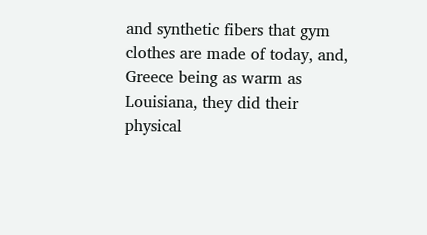and synthetic fibers that gym clothes are made of today, and, Greece being as warm as Louisiana, they did their physical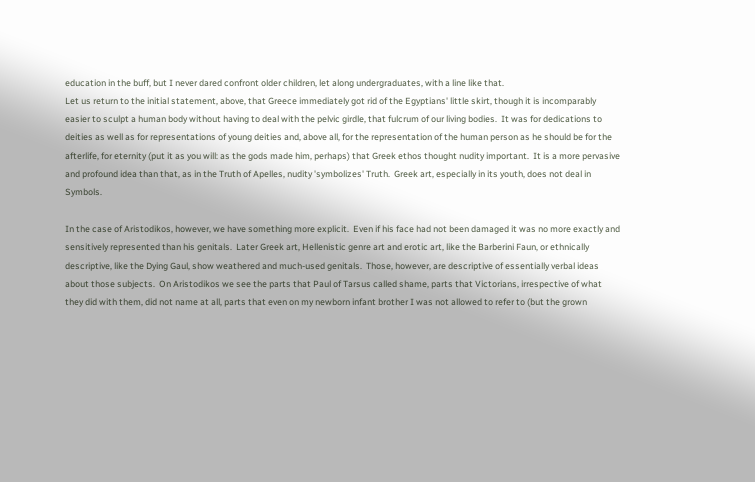education in the buff, but I never dared confront older children, let along undergraduates, with a line like that.
Let us return to the initial statement, above, that Greece immediately got rid of the Egyptians' little skirt, though it is incomparably easier to sculpt a human body without having to deal with the pelvic girdle, that fulcrum of our living bodies.  It was for dedications to deities as well as for representations of young deities and, above all, for the representation of the human person as he should be for the afterlife, for eternity (put it as you will: as the gods made him, perhaps) that Greek ethos thought nudity important.  It is a more pervasive and profound idea than that, as in the Truth of Apelles, nudity 'symbolizes' Truth.  Greek art, especially in its youth, does not deal in Symbols.

In the case of Aristodikos, however, we have something more explicit.  Even if his face had not been damaged it was no more exactly and sensitively represented than his genitals.  Later Greek art, Hellenistic genre art and erotic art, like the Barberini Faun, or ethnically descriptive, like the Dying Gaul, show weathered and much-used genitals.  Those, however, are descriptive of essentially verbal ideas about those subjects.  On Aristodikos we see the parts that Paul of Tarsus called shame, parts that Victorians, irrespective of what they did with them, did not name at all, parts that even on my newborn infant brother I was not allowed to refer to (but the grown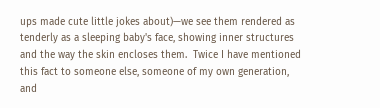ups made cute little jokes about)—we see them rendered as tenderly as a sleeping baby's face, showing inner structures and the way the skin encloses them.  Twice I have mentioned this fact to someone else, someone of my own generation, and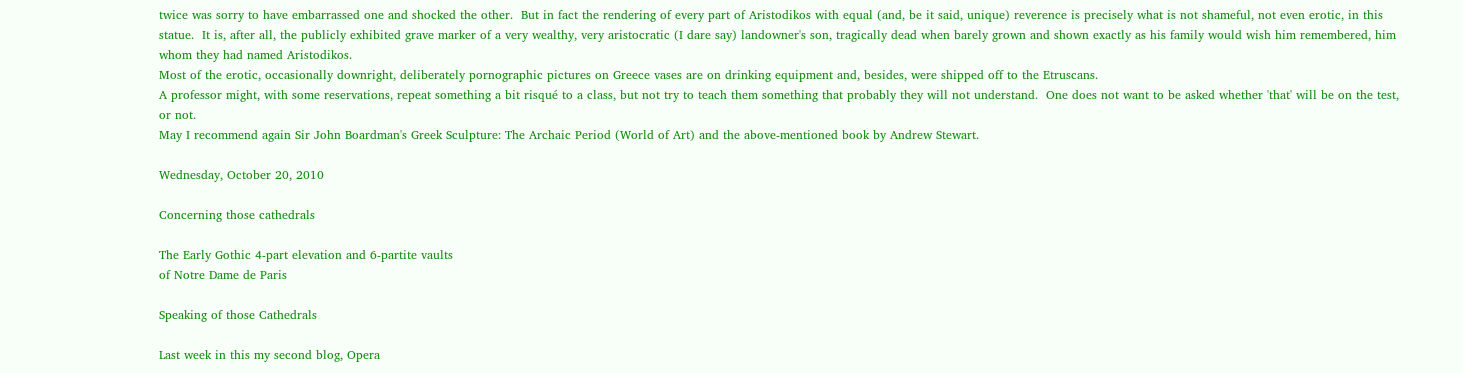twice was sorry to have embarrassed one and shocked the other.  But in fact the rendering of every part of Aristodikos with equal (and, be it said, unique) reverence is precisely what is not shameful, not even erotic, in this statue.  It is, after all, the publicly exhibited grave marker of a very wealthy, very aristocratic (I dare say) landowner's son, tragically dead when barely grown and shown exactly as his family would wish him remembered, him whom they had named Aristodikos.
Most of the erotic, occasionally downright, deliberately pornographic pictures on Greece vases are on drinking equipment and, besides, were shipped off to the Etruscans.
A professor might, with some reservations, repeat something a bit risqué to a class, but not try to teach them something that probably they will not understand.  One does not want to be asked whether 'that' will be on the test, or not.
May I recommend again Sir John Boardman's Greek Sculpture: The Archaic Period (World of Art) and the above-mentioned book by Andrew Stewart.

Wednesday, October 20, 2010

Concerning those cathedrals

The Early Gothic 4-part elevation and 6-partite vaults
of Notre Dame de Paris

Speaking of those Cathedrals

Last week in this my second blog, Opera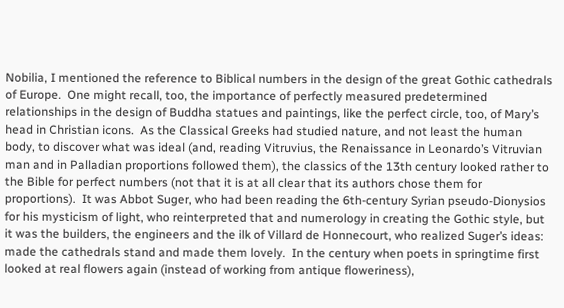Nobilia, I mentioned the reference to Biblical numbers in the design of the great Gothic cathedrals of Europe.  One might recall, too, the importance of perfectly measured predetermined relationships in the design of Buddha statues and paintings, like the perfect circle, too, of Mary’s head in Christian icons.  As the Classical Greeks had studied nature, and not least the human body, to discover what was ideal (and, reading Vitruvius, the Renaissance in Leonardo’s Vitruvian man and in Palladian proportions followed them), the classics of the 13th century looked rather to the Bible for perfect numbers (not that it is at all clear that its authors chose them for proportions).  It was Abbot Suger, who had been reading the 6th-century Syrian pseudo-Dionysios for his mysticism of light, who reinterpreted that and numerology in creating the Gothic style, but it was the builders, the engineers and the ilk of Villard de Honnecourt, who realized Suger’s ideas: made the cathedrals stand and made them lovely.  In the century when poets in springtime first looked at real flowers again (instead of working from antique floweriness),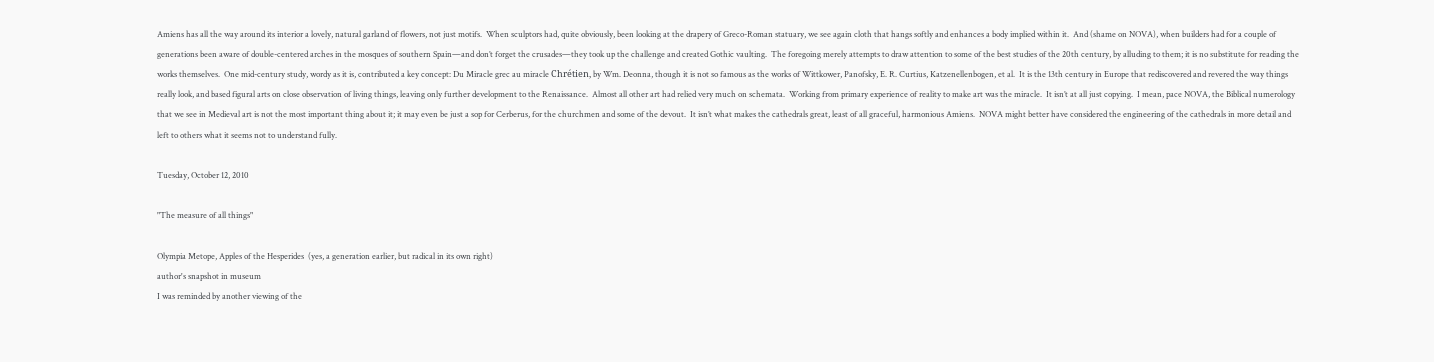Amiens has all the way around its interior a lovely, natural garland of flowers, not just motifs.  When sculptors had, quite obviously, been looking at the drapery of Greco-Roman statuary, we see again cloth that hangs softly and enhances a body implied within it.  And (shame on NOVA), when builders had for a couple of generations been aware of double-centered arches in the mosques of southern Spain—and don’t forget the crusades—they took up the challenge and created Gothic vaulting.  The foregoing merely attempts to draw attention to some of the best studies of the 20th century, by alluding to them; it is no substitute for reading the works themselves.  One mid-century study, wordy as it is, contributed a key concept: Du Miracle grec au miracle Chrétien, by Wm. Deonna, though it is not so famous as the works of Wittkower, Panofsky, E. R. Curtius, Katzenellenbogen, et al.  It is the 13th century in Europe that rediscovered and revered the way things really look, and based figural arts on close observation of living things, leaving only further development to the Renaissance.  Almost all other art had relied very much on schemata.  Working from primary experience of reality to make art was the miracle.  It isn’t at all just copying.  I mean, pace NOVA, the Biblical numerology that we see in Medieval art is not the most important thing about it; it may even be just a sop for Cerberus, for the churchmen and some of the devout.  It isn’t what makes the cathedrals great, least of all graceful, harmonious Amiens.  NOVA might better have considered the engineering of the cathedrals in more detail and left to others what it seems not to understand fully.

Tuesday, October 12, 2010

"The measure of all things"

Olympia Metope, Apples of the Hesperides  (yes, a generation earlier, but radical in its own right)
author's snapshot in museum
I was reminded by another viewing of the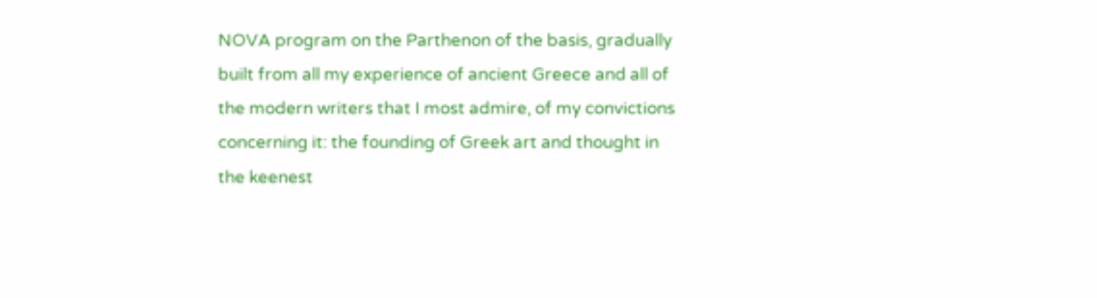NOVA program on the Parthenon of the basis, gradually built from all my experience of ancient Greece and all of the modern writers that I most admire, of my convictions concerning it: the founding of Greek art and thought in the keenest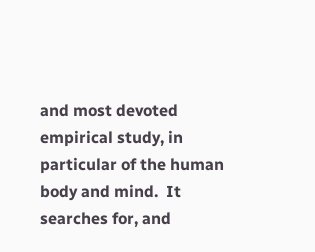and most devoted empirical study, in particular of the human body and mind.  It searches for, and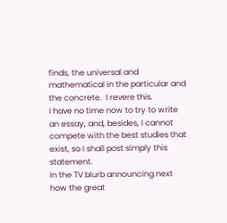finds, the universal and mathematical in the particular and the concrete.  I revere this.
I have no time now to try to write an essay, and, besides, I cannot compete with the best studies that exist, so I shall post simply this statement.
In the TV blurb announcing next how the great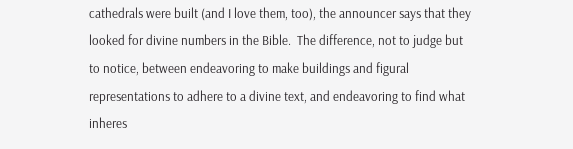cathedrals were built (and I love them, too), the announcer says that they looked for divine numbers in the Bible.  The difference, not to judge but to notice, between endeavoring to make buildings and figural representations to adhere to a divine text, and endeavoring to find what inheres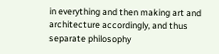in everything and then making art and architecture accordingly, and thus separate philosophy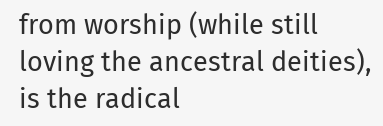from worship (while still loving the ancestral deities), is the radical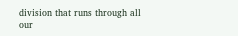division that runs through all our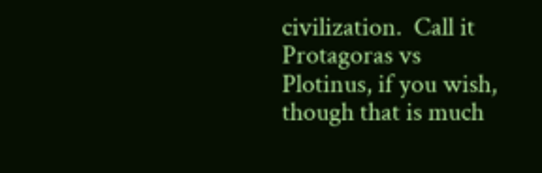civilization.  Call it Protagoras vs Plotinus, if you wish, though that is much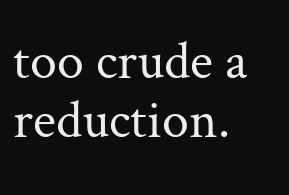too crude a reduction.